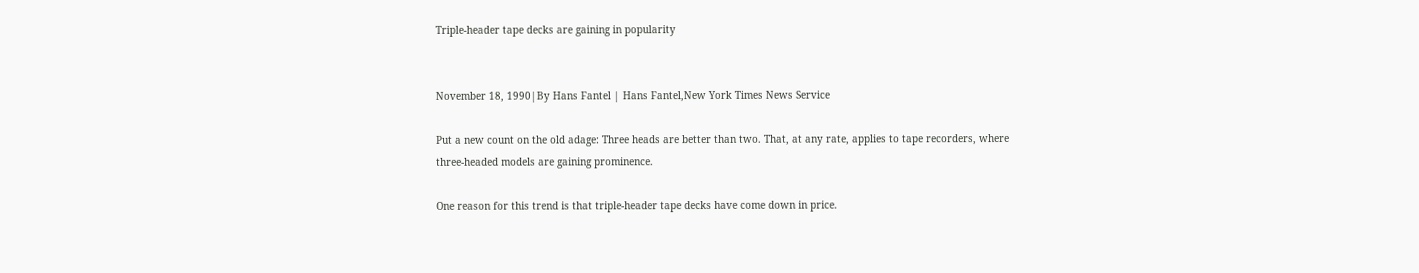Triple-header tape decks are gaining in popularity


November 18, 1990|By Hans Fantel | Hans Fantel,New York Times News Service

Put a new count on the old adage: Three heads are better than two. That, at any rate, applies to tape recorders, where three-headed models are gaining prominence.

One reason for this trend is that triple-header tape decks have come down in price.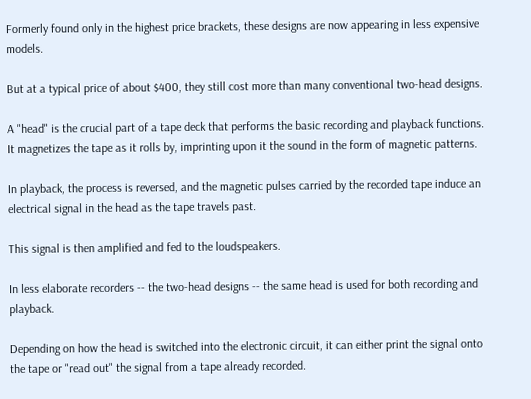Formerly found only in the highest price brackets, these designs are now appearing in less expensive models.

But at a typical price of about $400, they still cost more than many conventional two-head designs.

A "head" is the crucial part of a tape deck that performs the basic recording and playback functions. It magnetizes the tape as it rolls by, imprinting upon it the sound in the form of magnetic patterns.

In playback, the process is reversed, and the magnetic pulses carried by the recorded tape induce an electrical signal in the head as the tape travels past.

This signal is then amplified and fed to the loudspeakers.

In less elaborate recorders -- the two-head designs -- the same head is used for both recording and playback.

Depending on how the head is switched into the electronic circuit, it can either print the signal onto the tape or "read out" the signal from a tape already recorded.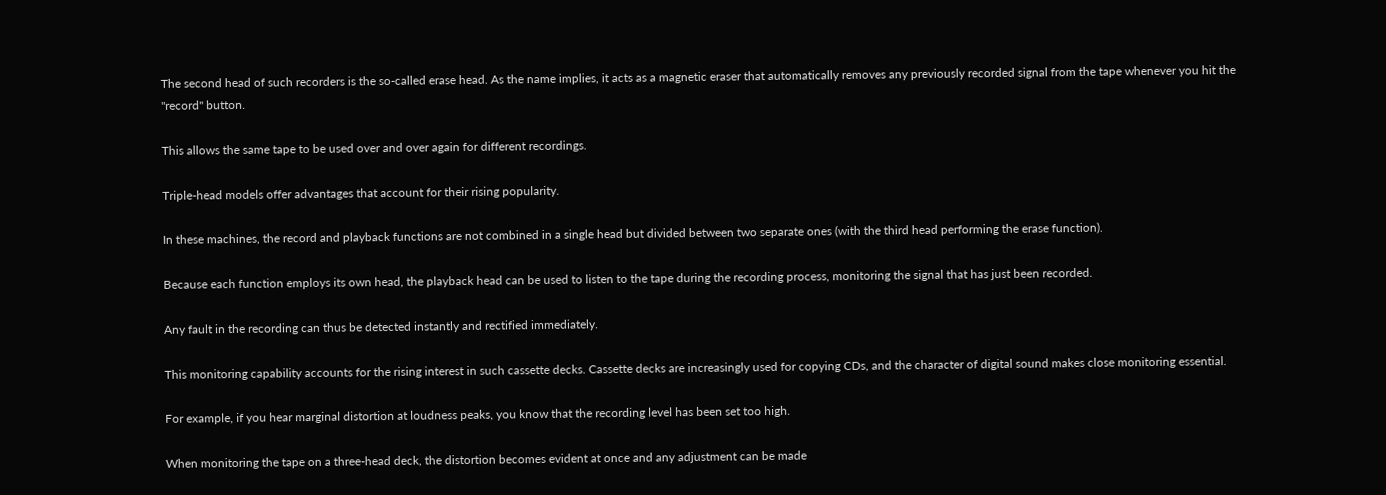The second head of such recorders is the so-called erase head. As the name implies, it acts as a magnetic eraser that automatically removes any previously recorded signal from the tape whenever you hit the "record" button.

This allows the same tape to be used over and over again for different recordings.

Triple-head models offer advantages that account for their rising popularity.

In these machines, the record and playback functions are not combined in a single head but divided between two separate ones (with the third head performing the erase function).

Because each function employs its own head, the playback head can be used to listen to the tape during the recording process, monitoring the signal that has just been recorded.

Any fault in the recording can thus be detected instantly and rectified immediately.

This monitoring capability accounts for the rising interest in such cassette decks. Cassette decks are increasingly used for copying CDs, and the character of digital sound makes close monitoring essential.

For example, if you hear marginal distortion at loudness peaks, you know that the recording level has been set too high.

When monitoring the tape on a three-head deck, the distortion becomes evident at once and any adjustment can be made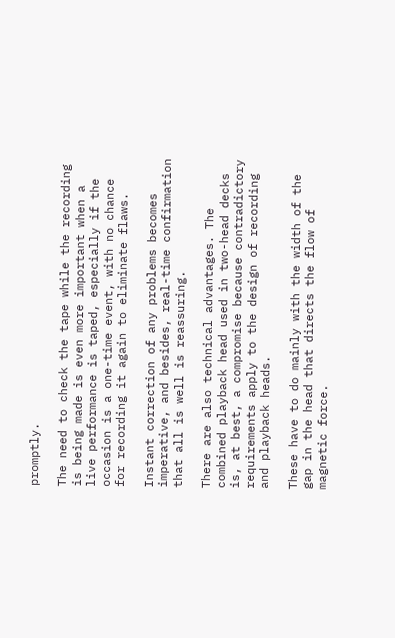promptly.

The need to check the tape while the recording is being made is even more important when a live performance is taped, especially if the occasion is a one-time event, with no chance for recording it again to eliminate flaws.

Instant correction of any problems becomes imperative, and besides, real-time confirmation that all is well is reassuring.

There are also technical advantages. The combined playback head used in two-head decks is, at best, a compromise because contradictory requirements apply to the design of recording and playback heads.

These have to do mainly with the width of the gap in the head that directs the flow of magnetic force.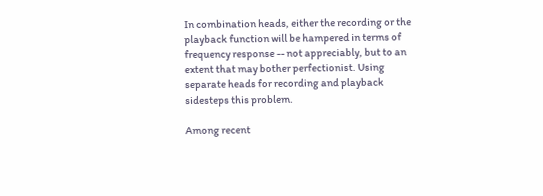In combination heads, either the recording or the playback function will be hampered in terms of frequency response -- not appreciably, but to an extent that may bother perfectionist. Using separate heads for recording and playback sidesteps this problem.

Among recent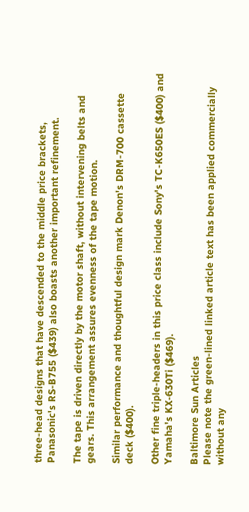three-head designs that have descended to the middle price brackets, Panasonic's RS-B755 ($439) also boasts another important refinement.

The tape is driven directly by the motor shaft, without intervening belts and gears. This arrangement assures evenness of the tape motion.

Similar performance and thoughtful design mark Denon's DRM-700 cassette deck ($400).

Other fine triple-headers in this price class include Sony's TC-K650ES ($400) and Yamaha's KX-630Ti ($469).

Baltimore Sun Articles
Please note the green-lined linked article text has been applied commercially without any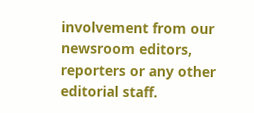involvement from our newsroom editors, reporters or any other editorial staff.